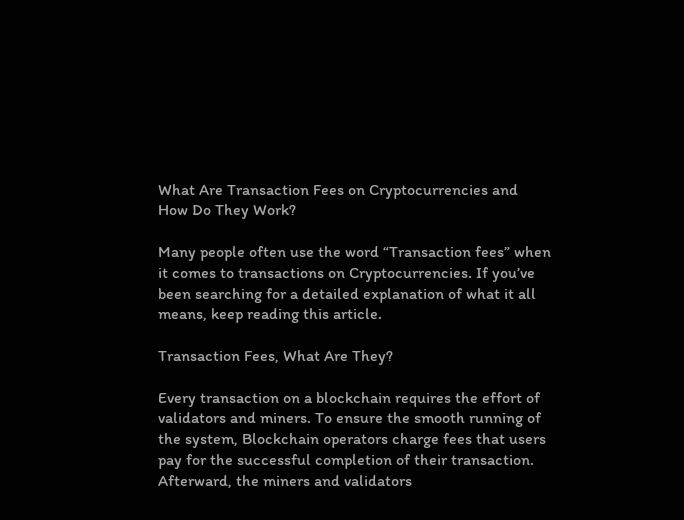What Are Transaction Fees on Cryptocurrencies and How Do They Work?

Many people often use the word “Transaction fees” when it comes to transactions on Cryptocurrencies. If you’ve been searching for a detailed explanation of what it all means, keep reading this article.

Transaction Fees, What Are They?

Every transaction on a blockchain requires the effort of validators and miners. To ensure the smooth running of the system, Blockchain operators charge fees that users pay for the successful completion of their transaction. Afterward, the miners and validators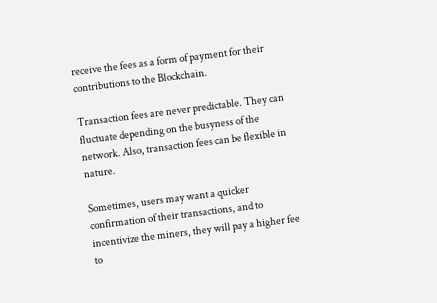receive the fees as a form of payment for their contributions to the Blockchain.

Transaction fees are never predictable. They can fluctuate depending on the busyness of the network. Also, transaction fees can be flexible in nature.

Sometimes, users may want a quicker confirmation of their transactions, and to incentivize the miners, they will pay a higher fee to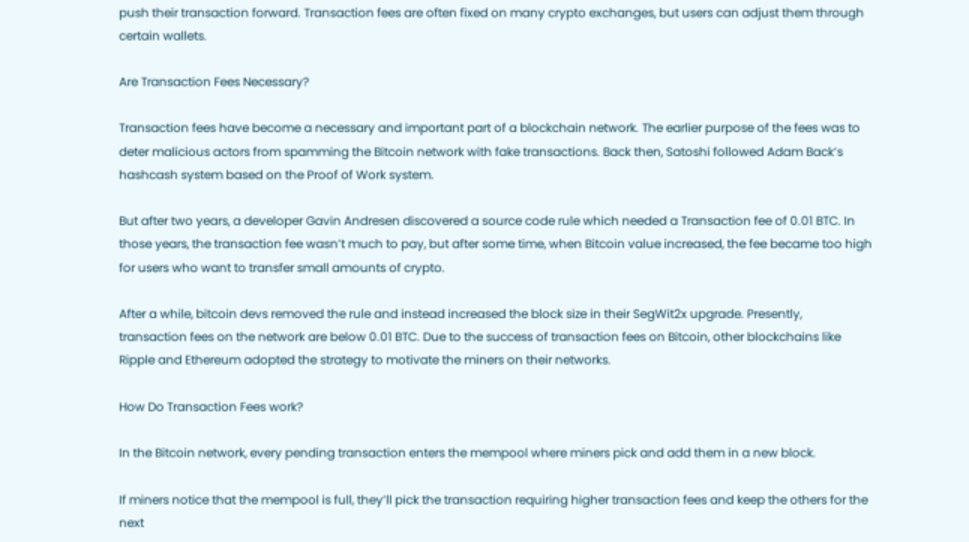push their transaction forward. Transaction fees are often fixed on many crypto exchanges, but users can adjust them through certain wallets.

Are Transaction Fees Necessary?

Transaction fees have become a necessary and important part of a blockchain network. The earlier purpose of the fees was to deter malicious actors from spamming the Bitcoin network with fake transactions. Back then, Satoshi followed Adam Back’s hashcash system based on the Proof of Work system.

But after two years, a developer Gavin Andresen discovered a source code rule which needed a Transaction fee of 0.01 BTC. In those years, the transaction fee wasn’t much to pay, but after some time, when Bitcoin value increased, the fee became too high for users who want to transfer small amounts of crypto.

After a while, bitcoin devs removed the rule and instead increased the block size in their SegWit2x upgrade. Presently, transaction fees on the network are below 0.01 BTC. Due to the success of transaction fees on Bitcoin, other blockchains like Ripple and Ethereum adopted the strategy to motivate the miners on their networks.

How Do Transaction Fees work?

In the Bitcoin network, every pending transaction enters the mempool where miners pick and add them in a new block.

If miners notice that the mempool is full, they’ll pick the transaction requiring higher transaction fees and keep the others for the next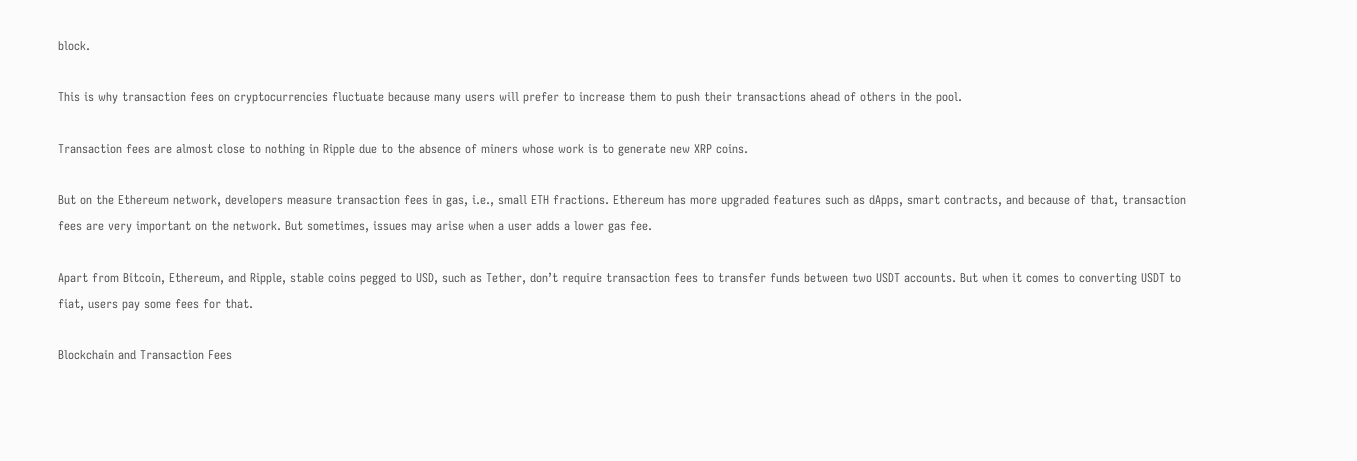block.

This is why transaction fees on cryptocurrencies fluctuate because many users will prefer to increase them to push their transactions ahead of others in the pool.

Transaction fees are almost close to nothing in Ripple due to the absence of miners whose work is to generate new XRP coins.

But on the Ethereum network, developers measure transaction fees in gas, i.e., small ETH fractions. Ethereum has more upgraded features such as dApps, smart contracts, and because of that, transaction fees are very important on the network. But sometimes, issues may arise when a user adds a lower gas fee.

Apart from Bitcoin, Ethereum, and Ripple, stable coins pegged to USD, such as Tether, don’t require transaction fees to transfer funds between two USDT accounts. But when it comes to converting USDT to fiat, users pay some fees for that.

Blockchain and Transaction Fees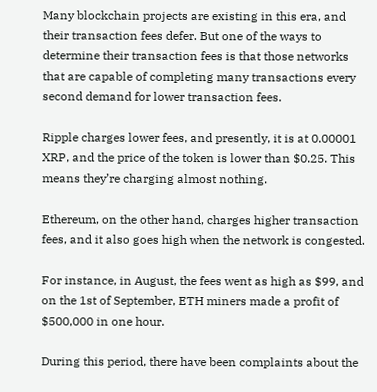Many blockchain projects are existing in this era, and their transaction fees defer. But one of the ways to determine their transaction fees is that those networks that are capable of completing many transactions every second demand for lower transaction fees.

Ripple charges lower fees, and presently, it is at 0.00001 XRP, and the price of the token is lower than $0.25. This means they’re charging almost nothing.

Ethereum, on the other hand, charges higher transaction fees, and it also goes high when the network is congested.

For instance, in August, the fees went as high as $99, and on the 1st of September, ETH miners made a profit of $500,000 in one hour.

During this period, there have been complaints about the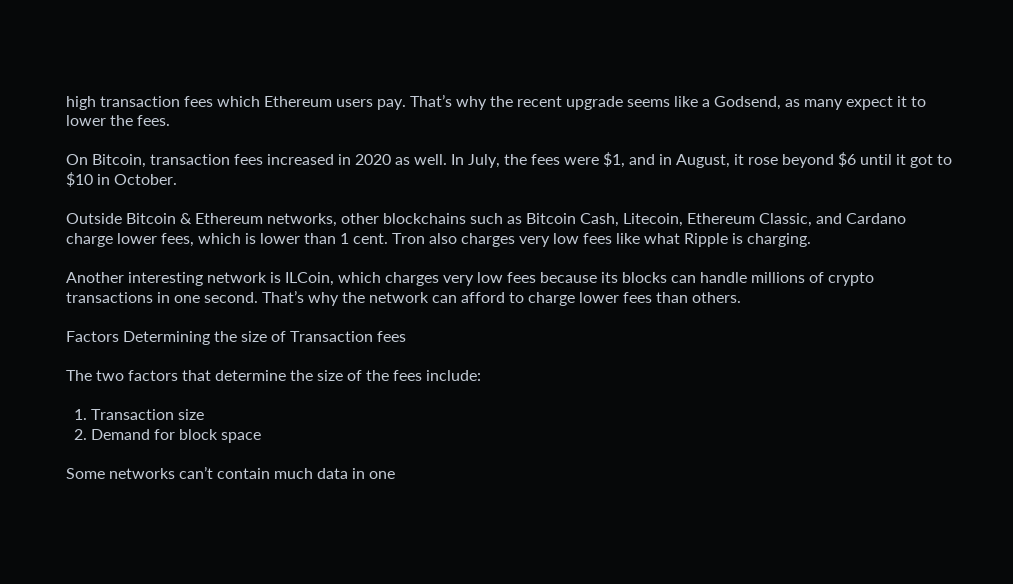high transaction fees which Ethereum users pay. That’s why the recent upgrade seems like a Godsend, as many expect it to lower the fees.

On Bitcoin, transaction fees increased in 2020 as well. In July, the fees were $1, and in August, it rose beyond $6 until it got to $10 in October.

Outside Bitcoin & Ethereum networks, other blockchains such as Bitcoin Cash, Litecoin, Ethereum Classic, and Cardano charge lower fees, which is lower than 1 cent. Tron also charges very low fees like what Ripple is charging.

Another interesting network is ILCoin, which charges very low fees because its blocks can handle millions of crypto transactions in one second. That’s why the network can afford to charge lower fees than others.

Factors Determining the size of Transaction fees

The two factors that determine the size of the fees include:

  1. Transaction size
  2. Demand for block space

Some networks can’t contain much data in one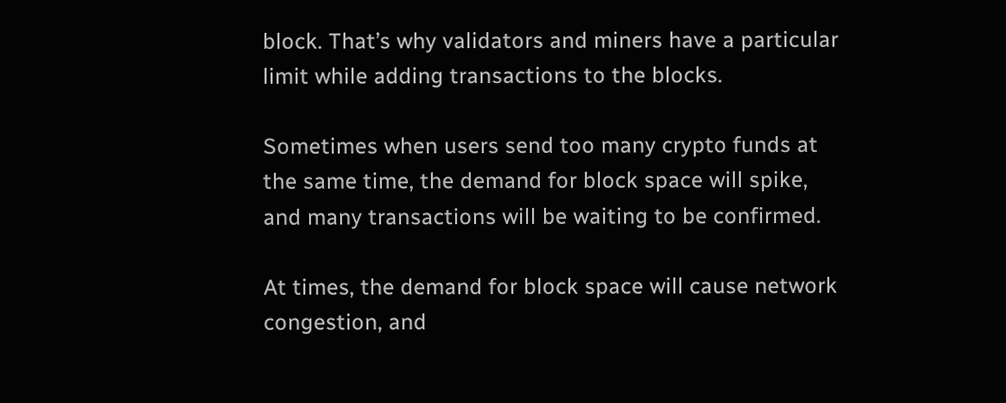block. That’s why validators and miners have a particular limit while adding transactions to the blocks.

Sometimes when users send too many crypto funds at the same time, the demand for block space will spike, and many transactions will be waiting to be confirmed.

At times, the demand for block space will cause network congestion, and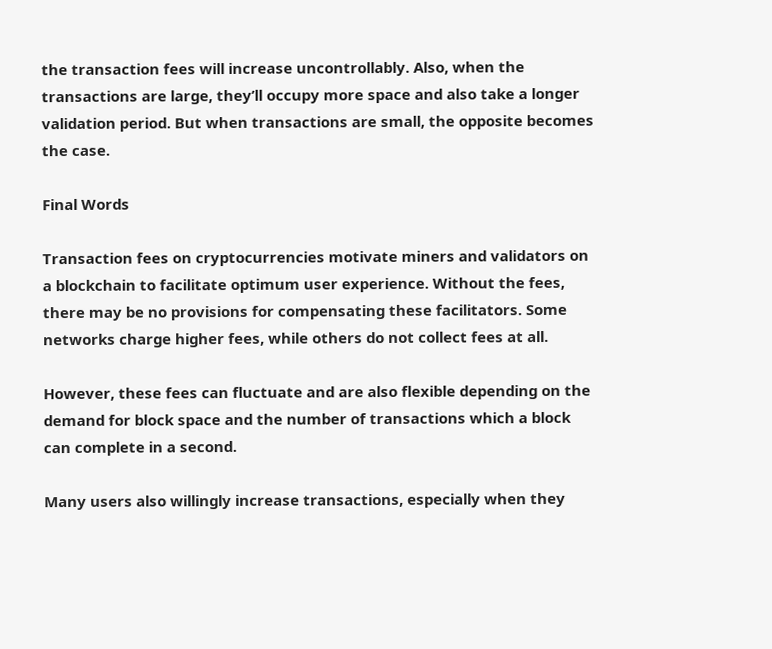the transaction fees will increase uncontrollably. Also, when the transactions are large, they’ll occupy more space and also take a longer validation period. But when transactions are small, the opposite becomes the case.

Final Words

Transaction fees on cryptocurrencies motivate miners and validators on a blockchain to facilitate optimum user experience. Without the fees, there may be no provisions for compensating these facilitators. Some networks charge higher fees, while others do not collect fees at all.

However, these fees can fluctuate and are also flexible depending on the demand for block space and the number of transactions which a block can complete in a second.

Many users also willingly increase transactions, especially when they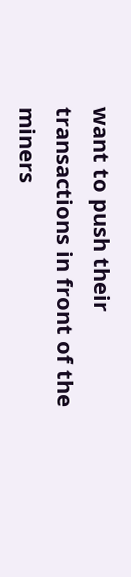want to push their transactions in front of the miners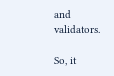and validators.

So, it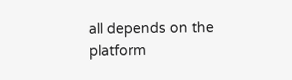all depends on the platform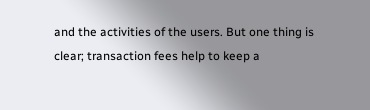and the activities of the users. But one thing is clear; transaction fees help to keep a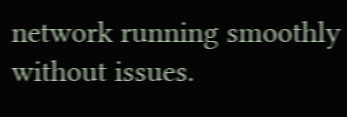network running smoothly without issues.